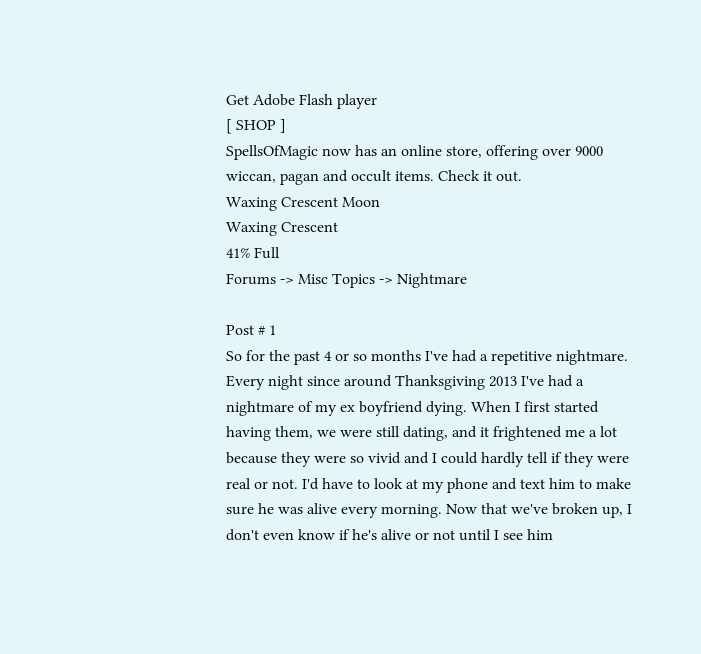Get Adobe Flash player
[ SHOP ]
SpellsOfMagic now has an online store, offering over 9000 wiccan, pagan and occult items. Check it out.
Waxing Crescent Moon
Waxing Crescent
41% Full
Forums -> Misc Topics -> Nightmare

Post # 1
So for the past 4 or so months I've had a repetitive nightmare. Every night since around Thanksgiving 2013 I've had a nightmare of my ex boyfriend dying. When I first started having them, we were still dating, and it frightened me a lot because they were so vivid and I could hardly tell if they were real or not. I'd have to look at my phone and text him to make sure he was alive every morning. Now that we've broken up, I don't even know if he's alive or not until I see him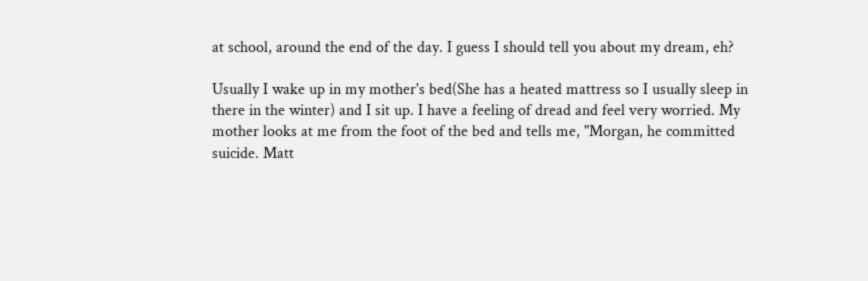at school, around the end of the day. I guess I should tell you about my dream, eh?

Usually I wake up in my mother's bed(She has a heated mattress so I usually sleep in there in the winter) and I sit up. I have a feeling of dread and feel very worried. My mother looks at me from the foot of the bed and tells me, "Morgan, he committed suicide. Matt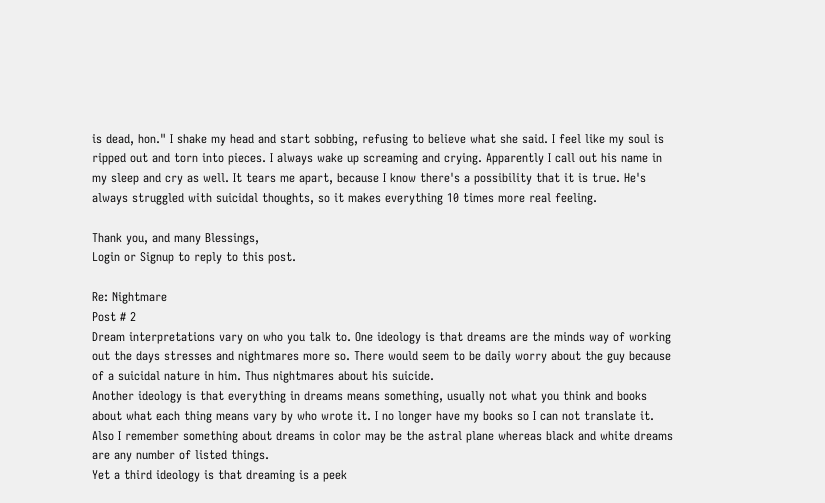is dead, hon." I shake my head and start sobbing, refusing to believe what she said. I feel like my soul is ripped out and torn into pieces. I always wake up screaming and crying. Apparently I call out his name in my sleep and cry as well. It tears me apart, because I know there's a possibility that it is true. He's always struggled with suicidal thoughts, so it makes everything 10 times more real feeling.

Thank you, and many Blessings,
Login or Signup to reply to this post.

Re: Nightmare
Post # 2
Dream interpretations vary on who you talk to. One ideology is that dreams are the minds way of working out the days stresses and nightmares more so. There would seem to be daily worry about the guy because of a suicidal nature in him. Thus nightmares about his suicide.
Another ideology is that everything in dreams means something, usually not what you think and books about what each thing means vary by who wrote it. I no longer have my books so I can not translate it.
Also I remember something about dreams in color may be the astral plane whereas black and white dreams are any number of listed things.
Yet a third ideology is that dreaming is a peek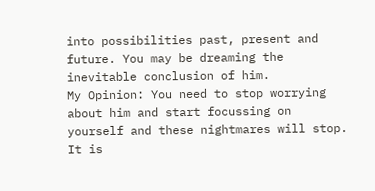into possibilities past, present and future. You may be dreaming the inevitable conclusion of him.
My Opinion: You need to stop worrying about him and start focussing on yourself and these nightmares will stop. It is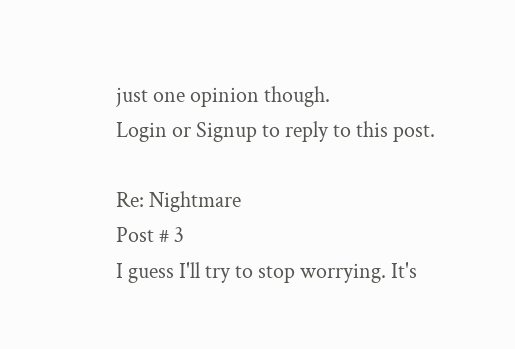just one opinion though.
Login or Signup to reply to this post.

Re: Nightmare
Post # 3
I guess I'll try to stop worrying. It's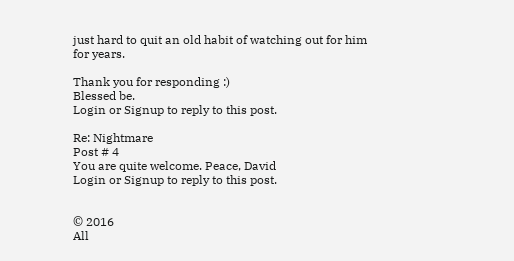just hard to quit an old habit of watching out for him for years.

Thank you for responding :)
Blessed be.
Login or Signup to reply to this post.

Re: Nightmare
Post # 4
You are quite welcome. Peace, David
Login or Signup to reply to this post.


© 2016
All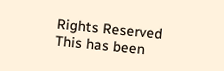Rights Reserved
This has been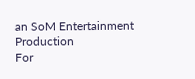an SoM Entertainment Production
For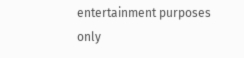entertainment purposes only